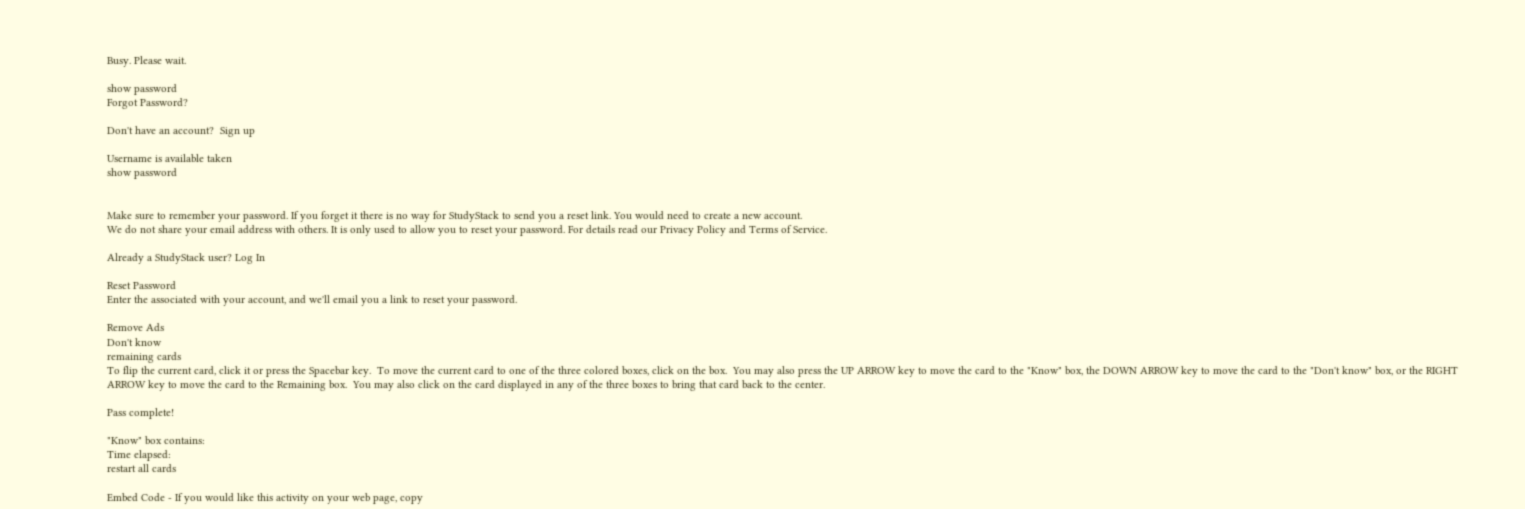Busy. Please wait.

show password
Forgot Password?

Don't have an account?  Sign up

Username is available taken
show password


Make sure to remember your password. If you forget it there is no way for StudyStack to send you a reset link. You would need to create a new account.
We do not share your email address with others. It is only used to allow you to reset your password. For details read our Privacy Policy and Terms of Service.

Already a StudyStack user? Log In

Reset Password
Enter the associated with your account, and we'll email you a link to reset your password.

Remove Ads
Don't know
remaining cards
To flip the current card, click it or press the Spacebar key.  To move the current card to one of the three colored boxes, click on the box.  You may also press the UP ARROW key to move the card to the "Know" box, the DOWN ARROW key to move the card to the "Don't know" box, or the RIGHT ARROW key to move the card to the Remaining box.  You may also click on the card displayed in any of the three boxes to bring that card back to the center.

Pass complete!

"Know" box contains:
Time elapsed:
restart all cards

Embed Code - If you would like this activity on your web page, copy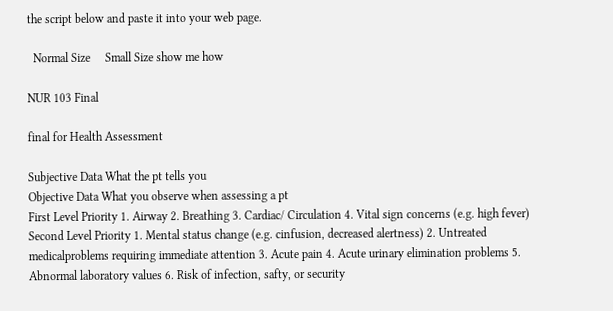the script below and paste it into your web page.

  Normal Size     Small Size show me how

NUR 103 Final

final for Health Assessment

Subjective Data What the pt tells you
Objective Data What you observe when assessing a pt
First Level Priority 1. Airway 2. Breathing 3. Cardiac/ Circulation 4. Vital sign concerns (e.g. high fever)
Second Level Priority 1. Mental status change (e.g. cinfusion, decreased alertness) 2. Untreated medicalproblems requiring immediate attention 3. Acute pain 4. Acute urinary elimination problems 5. Abnormal laboratory values 6. Risk of infection, safty, or security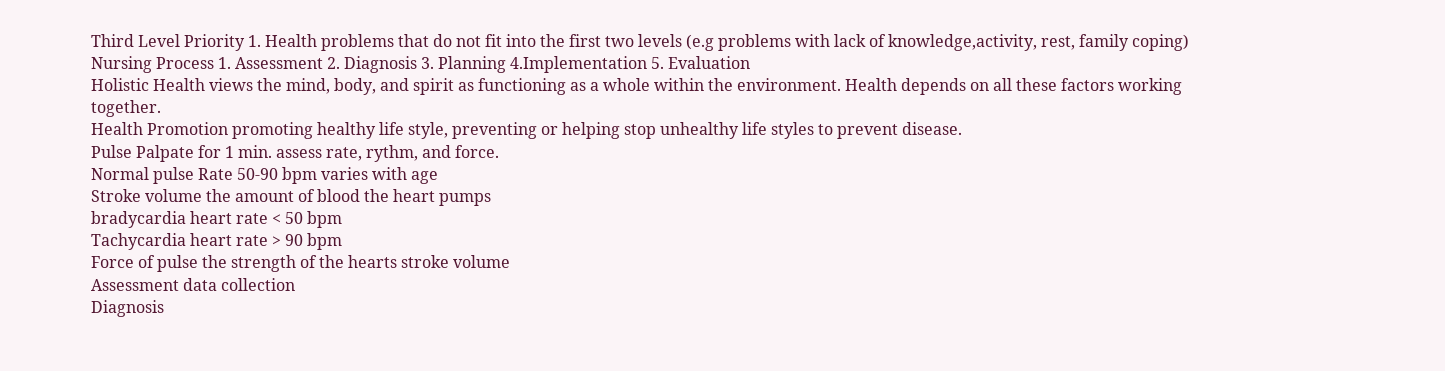Third Level Priority 1. Health problems that do not fit into the first two levels (e.g problems with lack of knowledge,activity, rest, family coping)
Nursing Process 1. Assessment 2. Diagnosis 3. Planning 4.Implementation 5. Evaluation
Holistic Health views the mind, body, and spirit as functioning as a whole within the environment. Health depends on all these factors working together.
Health Promotion promoting healthy life style, preventing or helping stop unhealthy life styles to prevent disease.
Pulse Palpate for 1 min. assess rate, rythm, and force.
Normal pulse Rate 50-90 bpm varies with age
Stroke volume the amount of blood the heart pumps
bradycardia heart rate < 50 bpm
Tachycardia heart rate > 90 bpm
Force of pulse the strength of the hearts stroke volume
Assessment data collection
Diagnosis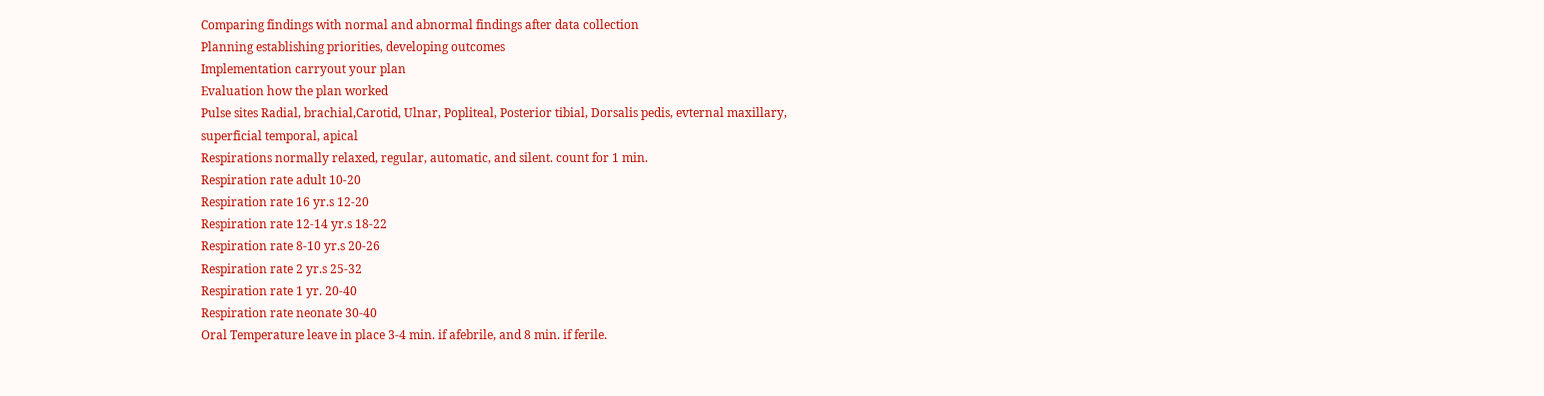Comparing findings with normal and abnormal findings after data collection
Planning establishing priorities, developing outcomes
Implementation carryout your plan
Evaluation how the plan worked
Pulse sites Radial, brachial,Carotid, Ulnar, Popliteal, Posterior tibial, Dorsalis pedis, evternal maxillary, superficial temporal, apical
Respirations normally relaxed, regular, automatic, and silent. count for 1 min.
Respiration rate adult 10-20
Respiration rate 16 yr.s 12-20
Respiration rate 12-14 yr.s 18-22
Respiration rate 8-10 yr.s 20-26
Respiration rate 2 yr.s 25-32
Respiration rate 1 yr. 20-40
Respiration rate neonate 30-40
Oral Temperature leave in place 3-4 min. if afebrile, and 8 min. if ferile.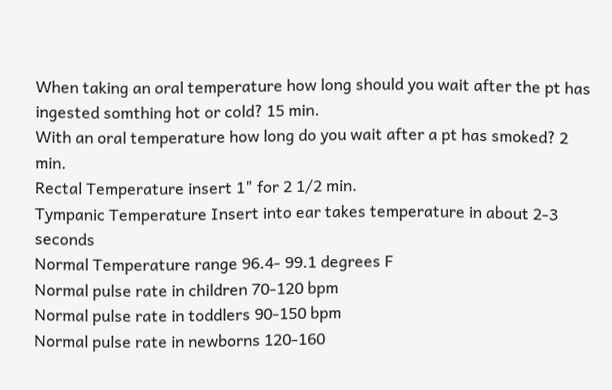When taking an oral temperature how long should you wait after the pt has ingested somthing hot or cold? 15 min.
With an oral temperature how long do you wait after a pt has smoked? 2 min.
Rectal Temperature insert 1" for 2 1/2 min.
Tympanic Temperature Insert into ear takes temperature in about 2-3 seconds
Normal Temperature range 96.4- 99.1 degrees F
Normal pulse rate in children 70-120 bpm
Normal pulse rate in toddlers 90-150 bpm
Normal pulse rate in newborns 120-160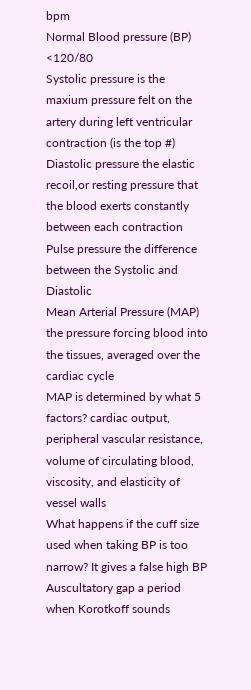bpm
Normal Blood pressure (BP) <120/80
Systolic pressure is the maxium pressure felt on the artery during left ventricular contraction (is the top #)
Diastolic pressure the elastic recoil,or resting pressure that the blood exerts constantly between each contraction
Pulse pressure the difference between the Systolic and Diastolic
Mean Arterial Pressure (MAP) the pressure forcing blood into the tissues, averaged over the cardiac cycle
MAP is determined by what 5 factors? cardiac output, peripheral vascular resistance, volume of circulating blood, viscosity, and elasticity of vessel walls
What happens if the cuff size used when taking BP is too narrow? It gives a false high BP
Auscultatory gap a period when Korotkoff sounds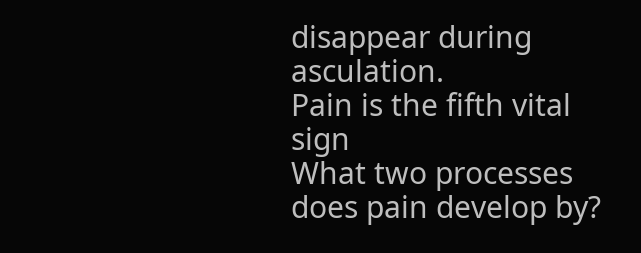disappear during asculation.
Pain is the fifth vital sign
What two processes does pain develop by?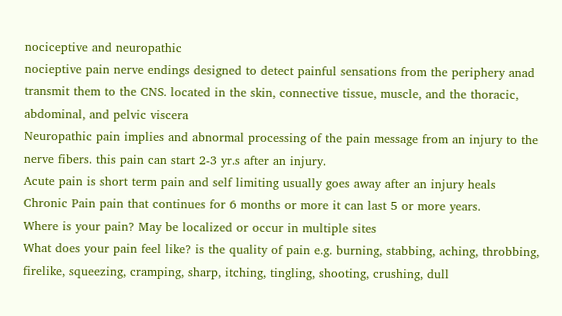nociceptive and neuropathic
nocieptive pain nerve endings designed to detect painful sensations from the periphery anad transmit them to the CNS. located in the skin, connective tissue, muscle, and the thoracic, abdominal, and pelvic viscera
Neuropathic pain implies and abnormal processing of the pain message from an injury to the nerve fibers. this pain can start 2-3 yr.s after an injury.
Acute pain is short term pain and self limiting usually goes away after an injury heals
Chronic Pain pain that continues for 6 months or more it can last 5 or more years.
Where is your pain? May be localized or occur in multiple sites
What does your pain feel like? is the quality of pain e.g. burning, stabbing, aching, throbbing, firelike, squeezing, cramping, sharp, itching, tingling, shooting, crushing, dull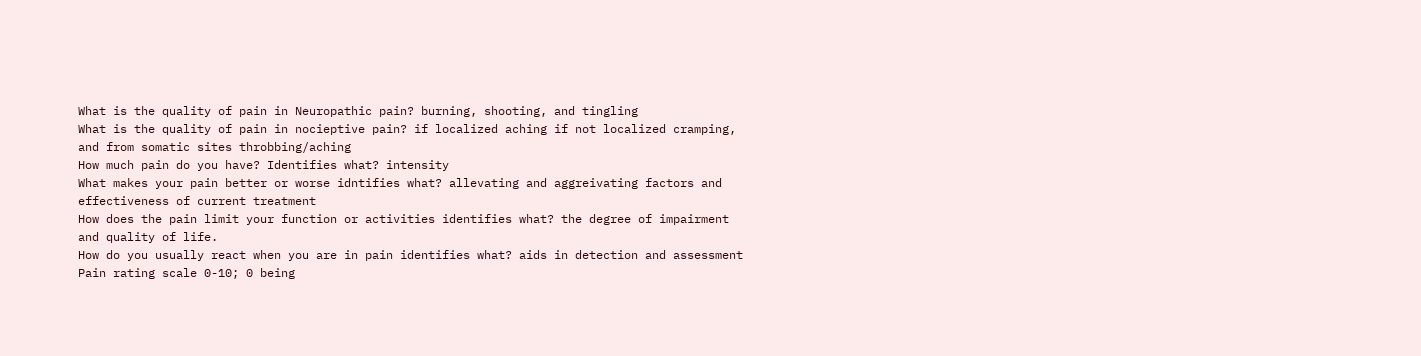What is the quality of pain in Neuropathic pain? burning, shooting, and tingling
What is the quality of pain in nocieptive pain? if localized aching if not localized cramping, and from somatic sites throbbing/aching
How much pain do you have? Identifies what? intensity
What makes your pain better or worse idntifies what? allevating and aggreivating factors and effectiveness of current treatment
How does the pain limit your function or activities identifies what? the degree of impairment and quality of life.
How do you usually react when you are in pain identifies what? aids in detection and assessment
Pain rating scale 0-10; 0 being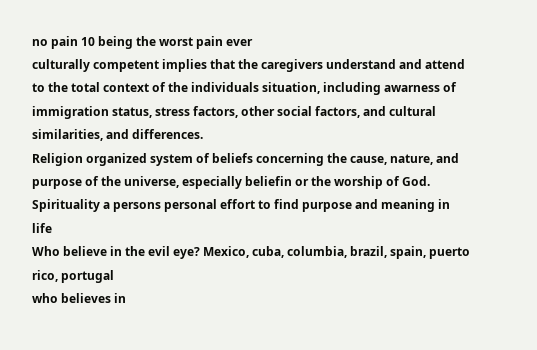no pain 10 being the worst pain ever
culturally competent implies that the caregivers understand and attend to the total context of the individuals situation, including awarness of immigration status, stress factors, other social factors, and cultural similarities, and differences.
Religion organized system of beliefs concerning the cause, nature, and purpose of the universe, especially beliefin or the worship of God.
Spirituality a persons personal effort to find purpose and meaning in life
Who believe in the evil eye? Mexico, cuba, columbia, brazil, spain, puerto rico, portugal
who believes in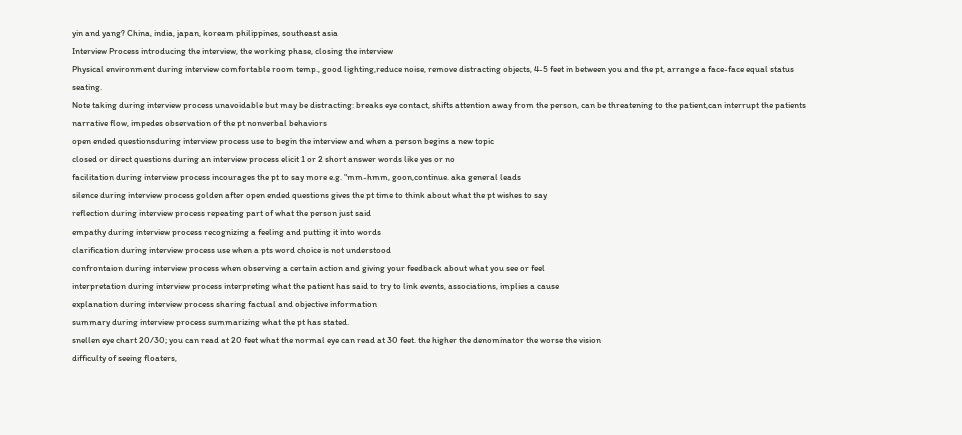yin and yang? China, india, japan, koream philippines, southeast asia
Interview Process introducing the interview, the working phase, closing the interview
Physical environment during interview comfortable room temp., good lighting,reduce noise, remove distracting objects, 4-5 feet in between you and the pt, arrange a face-face equal status seating.
Note taking during interview process unavoidable but may be distracting: breaks eye contact, shifts attention away from the person, can be threatening to the patient,can interrupt the patients narrative flow, impedes observation of the pt nonverbal behaviors
open ended questionsduring interview process use to begin the interview and when a person begins a new topic
closed or direct questions during an interview process elicit 1 or 2 short answer words like yes or no
facilitation during interview process incourages the pt to say more e.g. "mm-hmm, goon,continue. aka general leads
silence during interview process golden after open ended questions gives the pt time to think about what the pt wishes to say
reflection during interview process repeating part of what the person just said
empathy during interview process recognizing a feeling and putting it into words
clarification during interview process use when a pts word choice is not understood
confrontaion during interview process when observing a certain action and giving your feedback about what you see or feel
interpretation during interview process interpreting what the patient has said to try to link events, associations, implies a cause
explanation during interview process sharing factual and objective information
summary during interview process summarizing what the pt has stated.
snellen eye chart 20/30; you can read at 20 feet what the normal eye can read at 30 feet. the higher the denominator the worse the vision
difficulty of seeing floaters,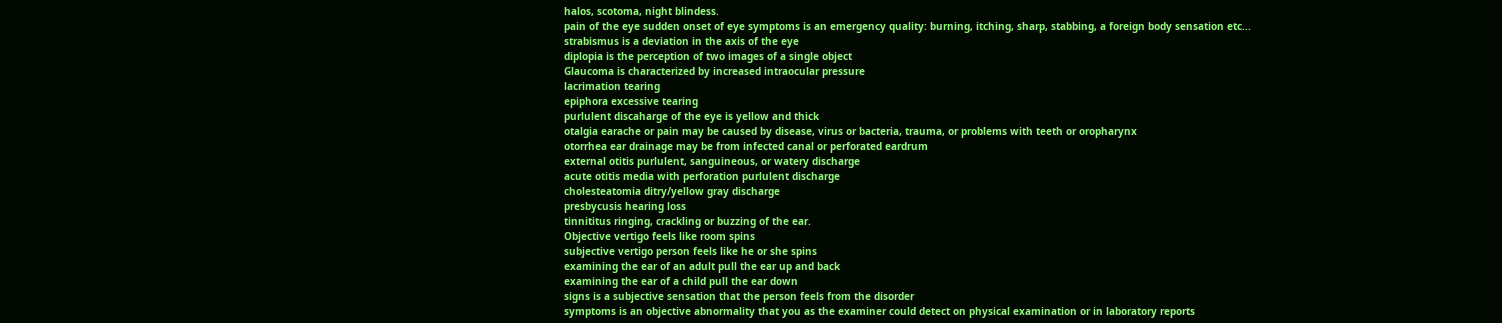halos, scotoma, night blindess.
pain of the eye sudden onset of eye symptoms is an emergency quality: burning, itching, sharp, stabbing, a foreign body sensation etc...
strabismus is a deviation in the axis of the eye
diplopia is the perception of two images of a single object
Glaucoma is characterized by increased intraocular pressure
lacrimation tearing
epiphora excessive tearing
purlulent discaharge of the eye is yellow and thick
otalgia earache or pain may be caused by disease, virus or bacteria, trauma, or problems with teeth or oropharynx
otorrhea ear drainage may be from infected canal or perforated eardrum
external otitis purlulent, sanguineous, or watery discharge
acute otitis media with perforation purlulent discharge
cholesteatomia ditry/yellow gray discharge
presbycusis hearing loss
tinnititus ringing, crackling or buzzing of the ear.
Objective vertigo feels like room spins
subjective vertigo person feels like he or she spins
examining the ear of an adult pull the ear up and back
examining the ear of a child pull the ear down
signs is a subjective sensation that the person feels from the disorder
symptoms is an objective abnormality that you as the examiner could detect on physical examination or in laboratory reports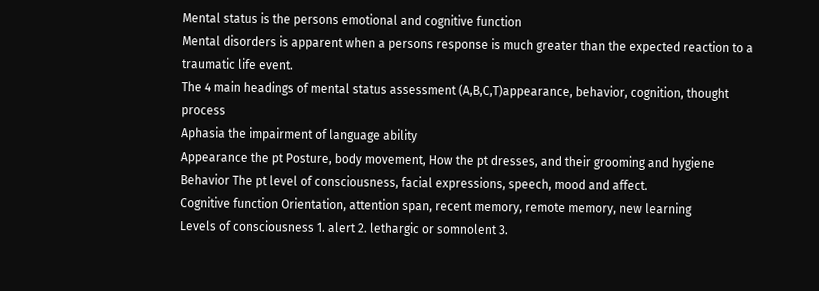Mental status is the persons emotional and cognitive function
Mental disorders is apparent when a persons response is much greater than the expected reaction to a traumatic life event.
The 4 main headings of mental status assessment (A,B,C,T)appearance, behavior, cognition, thought process
Aphasia the impairment of language ability
Appearance the pt Posture, body movement, How the pt dresses, and their grooming and hygiene
Behavior The pt level of consciousness, facial expressions, speech, mood and affect.
Cognitive function Orientation, attention span, recent memory, remote memory, new learning
Levels of consciousness 1. alert 2. lethargic or somnolent 3.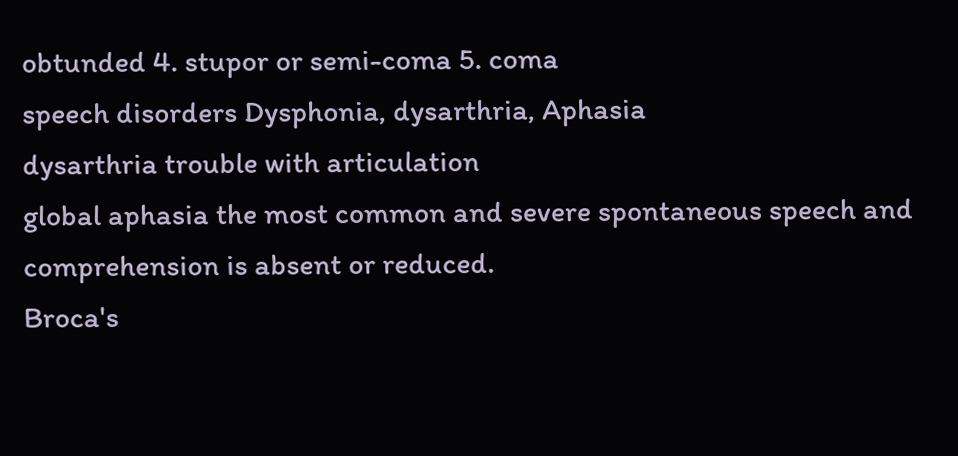obtunded 4. stupor or semi-coma 5. coma
speech disorders Dysphonia, dysarthria, Aphasia
dysarthria trouble with articulation
global aphasia the most common and severe spontaneous speech and comprehension is absent or reduced.
Broca's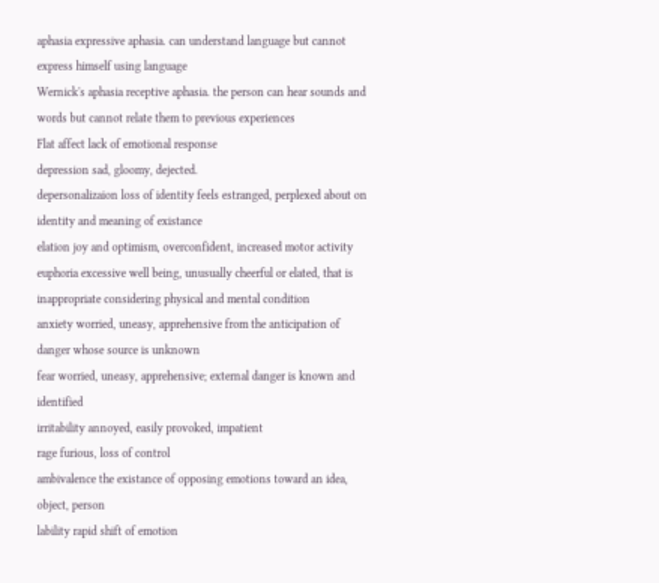aphasia expressive aphasia. can understand language but cannot express himself using language
Wernick's aphasia receptive aphasia. the person can hear sounds and words but cannot relate them to previous experiences
Flat affect lack of emotional response
depression sad, gloomy, dejected.
depersonalizaion loss of identity feels estranged, perplexed about on identity and meaning of existance
elation joy and optimism, overconfident, increased motor activity
euphoria excessive well being, unusually cheerful or elated, that is inappropriate considering physical and mental condition
anxiety worried, uneasy, apprehensive from the anticipation of danger whose source is unknown
fear worried, uneasy, apprehensive; external danger is known and identified
irritability annoyed, easily provoked, impatient
rage furious, loss of control
ambivalence the existance of opposing emotions toward an idea, object, person
lability rapid shift of emotion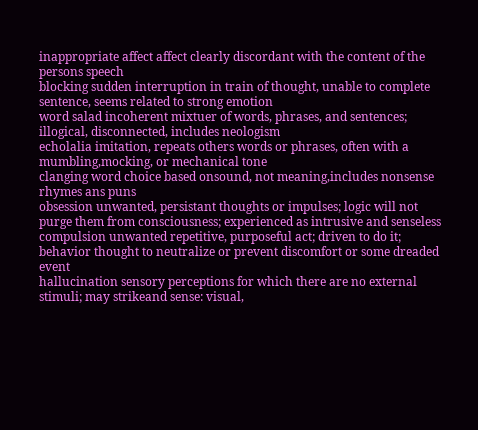inappropriate affect affect clearly discordant with the content of the persons speech
blocking sudden interruption in train of thought, unable to complete sentence, seems related to strong emotion
word salad incoherent mixtuer of words, phrases, and sentences; illogical, disconnected, includes neologism
echolalia imitation, repeats others words or phrases, often with a mumbling,mocking, or mechanical tone
clanging word choice based onsound, not meaning,includes nonsense rhymes ans puns
obsession unwanted, persistant thoughts or impulses; logic will not purge them from consciousness; experienced as intrusive and senseless
compulsion unwanted repetitive, purposeful act; driven to do it; behavior thought to neutralize or prevent discomfort or some dreaded event
hallucination sensory perceptions for which there are no external stimuli; may strikeand sense: visual,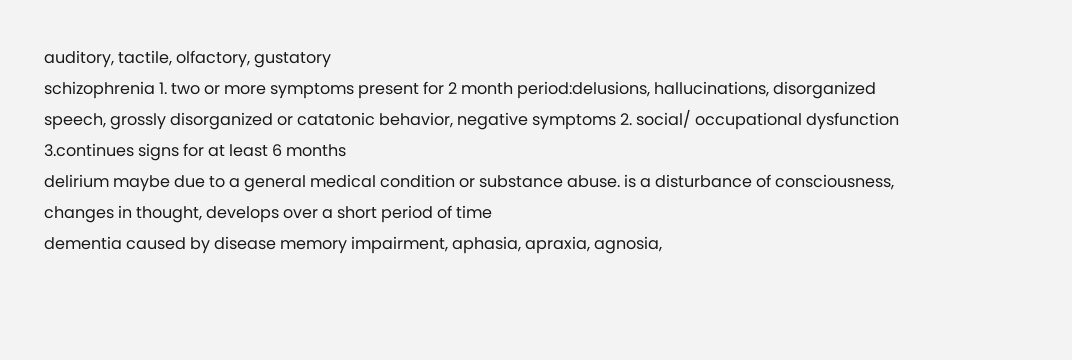auditory, tactile, olfactory, gustatory
schizophrenia 1. two or more symptoms present for 2 month period:delusions, hallucinations, disorganized speech, grossly disorganized or catatonic behavior, negative symptoms 2. social/ occupational dysfunction 3.continues signs for at least 6 months
delirium maybe due to a general medical condition or substance abuse. is a disturbance of consciousness, changes in thought, develops over a short period of time
dementia caused by disease memory impairment, aphasia, apraxia, agnosia,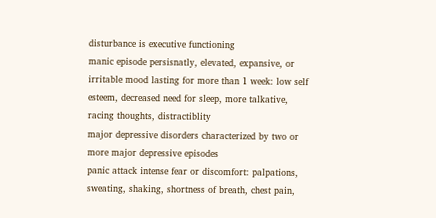disturbance is executive functioning
manic episode persisnatly, elevated, expansive, or irritable mood lasting for more than 1 week: low self esteem, decreased need for sleep, more talkative, racing thoughts, distractiblity
major depressive disorders characterized by two or more major depressive episodes
panic attack intense fear or discomfort: palpations, sweating, shaking, shortness of breath, chest pain,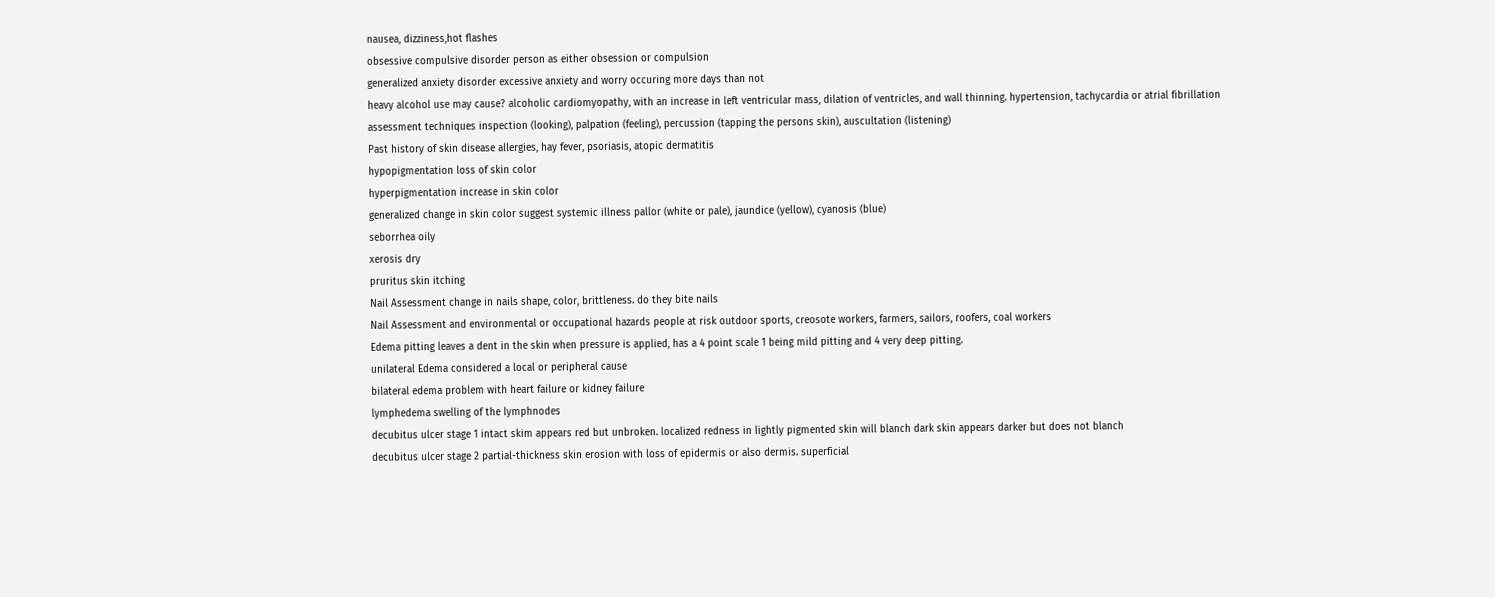nausea, dizziness,hot flashes
obsessive compulsive disorder person as either obsession or compulsion
generalized anxiety disorder excessive anxiety and worry occuring more days than not
heavy alcohol use may cause? alcoholic cardiomyopathy, with an increase in left ventricular mass, dilation of ventricles, and wall thinning. hypertension, tachycardia or atrial fibrillation
assessment techniques inspection (looking), palpation (feeling), percussion (tapping the persons skin), auscultation (listening)
Past history of skin disease allergies, hay fever, psoriasis, atopic dermatitis
hypopigmentation loss of skin color
hyperpigmentation increase in skin color
generalized change in skin color suggest systemic illness pallor (white or pale), jaundice (yellow), cyanosis (blue)
seborrhea oily
xerosis dry
pruritus skin itching
Nail Assessment change in nails shape, color, brittleness. do they bite nails
Nail Assessment and environmental or occupational hazards people at risk outdoor sports, creosote workers, farmers, sailors, roofers, coal workers
Edema pitting leaves a dent in the skin when pressure is applied, has a 4 point scale 1 being mild pitting and 4 very deep pitting.
unilateral Edema considered a local or peripheral cause
bilateral edema problem with heart failure or kidney failure
lymphedema swelling of the lymphnodes
decubitus ulcer stage 1 intact skim appears red but unbroken. localized redness in lightly pigmented skin will blanch dark skin appears darker but does not blanch
decubitus ulcer stage 2 partial-thickness skin erosion with loss of epidermis or also dermis. superficial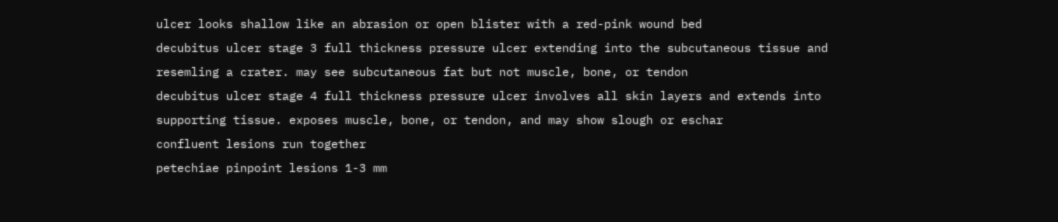ulcer looks shallow like an abrasion or open blister with a red-pink wound bed
decubitus ulcer stage 3 full thickness pressure ulcer extending into the subcutaneous tissue and resemling a crater. may see subcutaneous fat but not muscle, bone, or tendon
decubitus ulcer stage 4 full thickness pressure ulcer involves all skin layers and extends into supporting tissue. exposes muscle, bone, or tendon, and may show slough or eschar
confluent lesions run together
petechiae pinpoint lesions 1-3 mm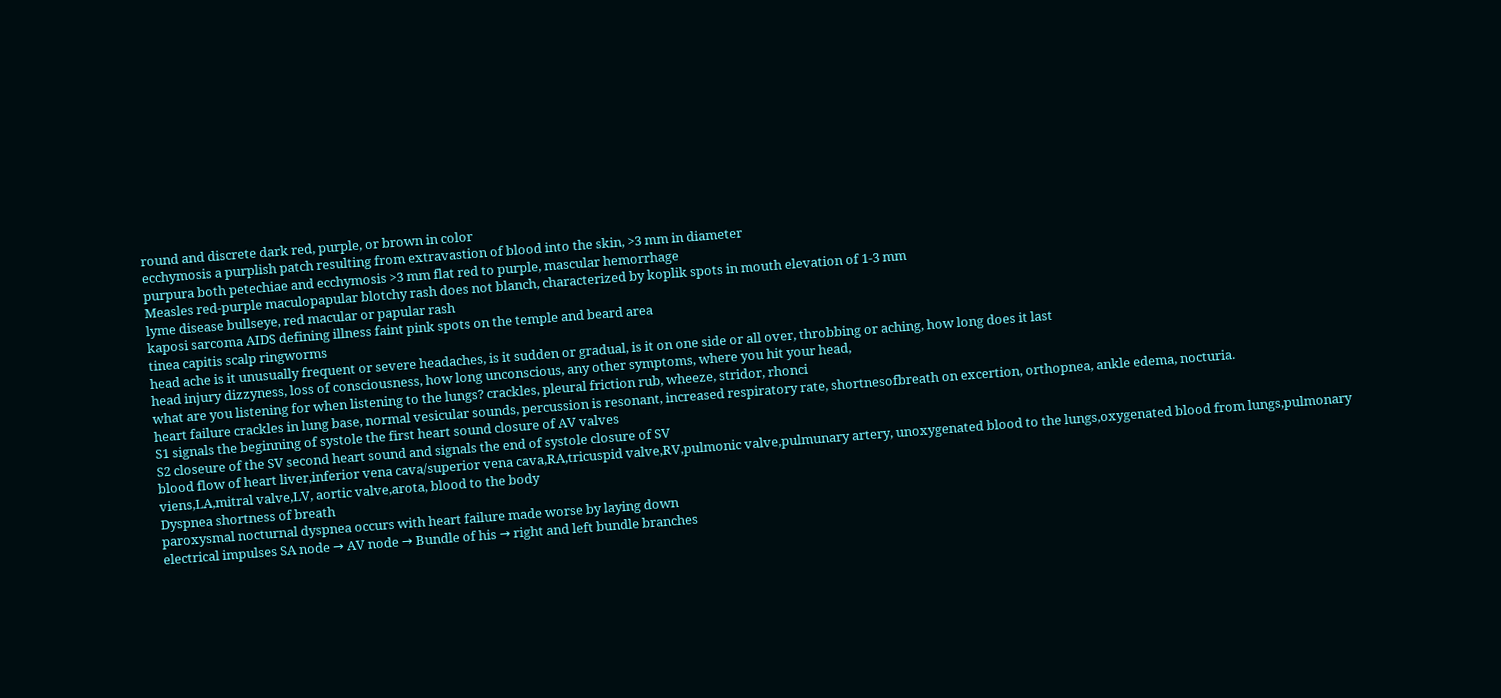round and discrete dark red, purple, or brown in color
ecchymosis a purplish patch resulting from extravastion of blood into the skin, >3 mm in diameter
purpura both petechiae and ecchymosis >3 mm flat red to purple, mascular hemorrhage
Measles red-purple maculopapular blotchy rash does not blanch, characterized by koplik spots in mouth elevation of 1-3 mm
lyme disease bullseye, red macular or papular rash
kaposi sarcoma AIDS defining illness faint pink spots on the temple and beard area
tinea capitis scalp ringworms
head ache is it unusually frequent or severe headaches, is it sudden or gradual, is it on one side or all over, throbbing or aching, how long does it last
head injury dizzyness, loss of consciousness, how long unconscious, any other symptoms, where you hit your head,
what are you listening for when listening to the lungs? crackles, pleural friction rub, wheeze, stridor, rhonci
heart failure crackles in lung base, normal vesicular sounds, percussion is resonant, increased respiratory rate, shortnesofbreath on excertion, orthopnea, ankle edema, nocturia.
S1 signals the beginning of systole the first heart sound closure of AV valves
S2 closeure of the SV second heart sound and signals the end of systole closure of SV
blood flow of heart liver,inferior vena cava/superior vena cava,RA,tricuspid valve,RV,pulmonic valve,pulmunary artery, unoxygenated blood to the lungs,oxygenated blood from lungs,pulmonary viens,LA,mitral valve,LV, aortic valve,arota, blood to the body
Dyspnea shortness of breath
paroxysmal nocturnal dyspnea occurs with heart failure made worse by laying down
electrical impulses SA node → AV node → Bundle of his → right and left bundle branches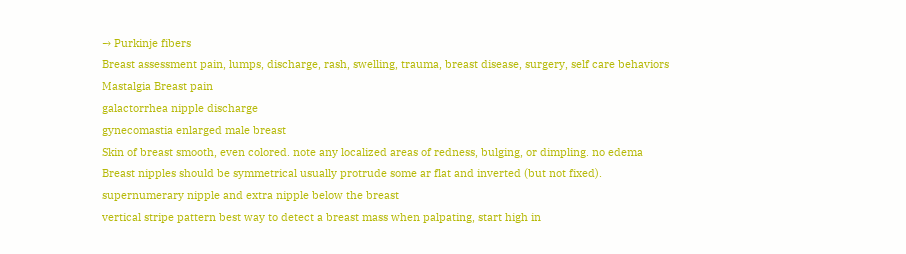→ Purkinje fibers
Breast assessment pain, lumps, discharge, rash, swelling, trauma, breast disease, surgery, self care behaviors
Mastalgia Breast pain
galactorrhea nipple discharge
gynecomastia enlarged male breast
Skin of breast smooth, even colored. note any localized areas of redness, bulging, or dimpling. no edema
Breast nipples should be symmetrical usually protrude some ar flat and inverted (but not fixed).
supernumerary nipple and extra nipple below the breast
vertical stripe pattern best way to detect a breast mass when palpating, start high in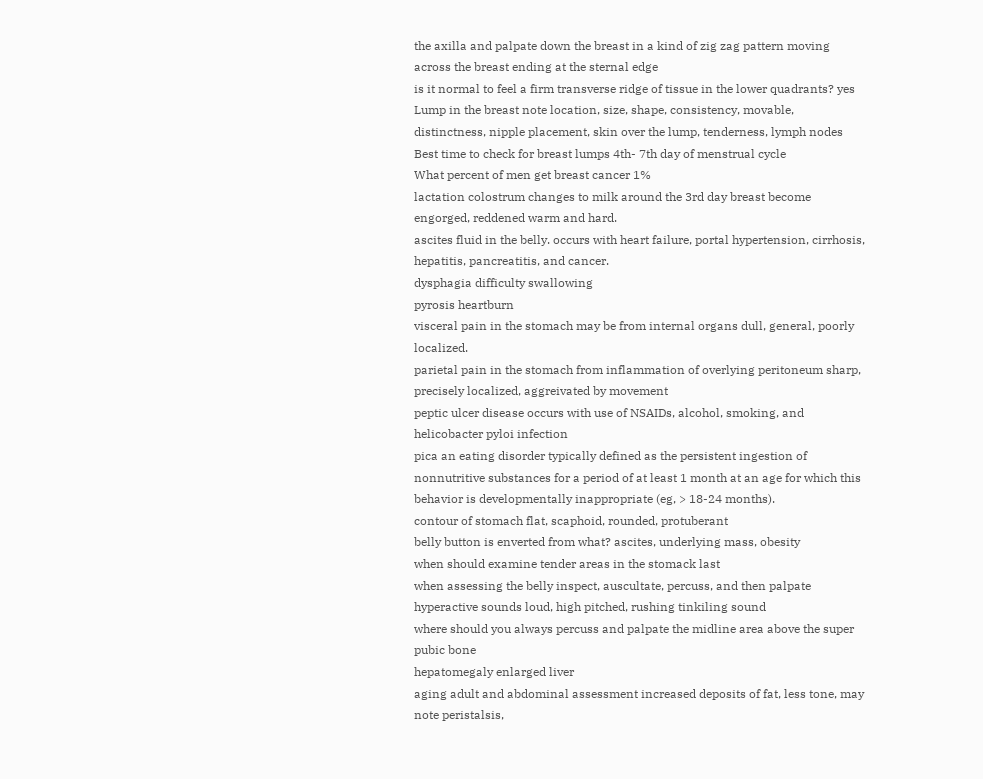the axilla and palpate down the breast in a kind of zig zag pattern moving across the breast ending at the sternal edge
is it normal to feel a firm transverse ridge of tissue in the lower quadrants? yes
Lump in the breast note location, size, shape, consistency, movable, distinctness, nipple placement, skin over the lump, tenderness, lymph nodes
Best time to check for breast lumps 4th- 7th day of menstrual cycle
What percent of men get breast cancer 1%
lactation colostrum changes to milk around the 3rd day breast become engorged, reddened warm and hard.
ascites fluid in the belly. occurs with heart failure, portal hypertension, cirrhosis, hepatitis, pancreatitis, and cancer.
dysphagia difficulty swallowing
pyrosis heartburn
visceral pain in the stomach may be from internal organs dull, general, poorly localized.
parietal pain in the stomach from inflammation of overlying peritoneum sharp, precisely localized, aggreivated by movement
peptic ulcer disease occurs with use of NSAIDs, alcohol, smoking, and helicobacter pyloi infection
pica an eating disorder typically defined as the persistent ingestion of nonnutritive substances for a period of at least 1 month at an age for which this behavior is developmentally inappropriate (eg, > 18-24 months).
contour of stomach flat, scaphoid, rounded, protuberant
belly button is enverted from what? ascites, underlying mass, obesity
when should examine tender areas in the stomack last
when assessing the belly inspect, auscultate, percuss, and then palpate
hyperactive sounds loud, high pitched, rushing tinkiling sound
where should you always percuss and palpate the midline area above the super pubic bone
hepatomegaly enlarged liver
aging adult and abdominal assessment increased deposits of fat, less tone, may note peristalsis,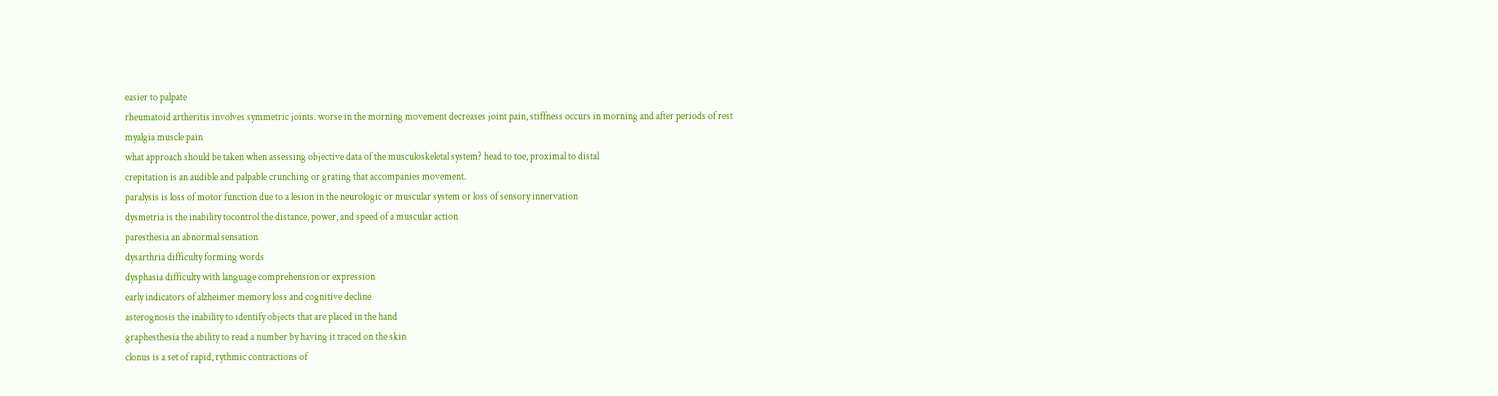easier to palpate
rheumatoid artheritis involves symmetric joints. worse in the morning movement decreases joint pain, stiffness occurs in morning and after periods of rest
myalgia muscle pain
what approach should be taken when assessing objective data of the musculoskeletal system? head to toe, proximal to distal
crepitation is an audible and palpable crunching or grating that accompanies movement.
paralysis is loss of motor function due to a lesion in the neurologic or muscular system or loss of sensory innervation
dysmetria is the inability tocontrol the distance, power, and speed of a muscular action
paresthesia an abnormal sensation
dysarthria difficulty forming words
dysphasia difficulty with language comprehension or expression
early indicators of alzheimer memory loss and cognitive decline
asterognosis the inability to identify objects that are placed in the hand
graphesthesia the ability to read a number by having it traced on the skin
clonus is a set of rapid, rythmic contractions of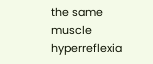the same muscle
hyperreflexia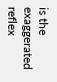is the exaggerated reflex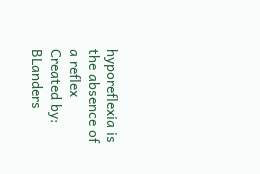hyporeflexia is the absence of a reflex
Created by: BLanders